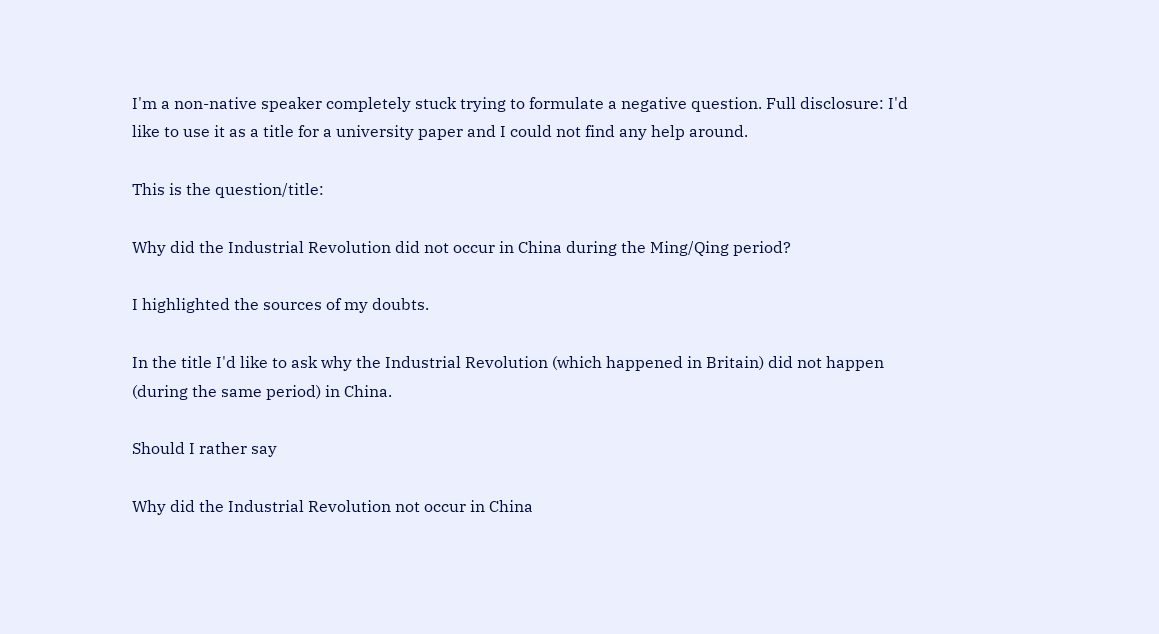I'm a non-native speaker completely stuck trying to formulate a negative question. Full disclosure: I'd like to use it as a title for a university paper and I could not find any help around.

This is the question/title:

Why did the Industrial Revolution did not occur in China during the Ming/Qing period?

I highlighted the sources of my doubts.

In the title I'd like to ask why the Industrial Revolution (which happened in Britain) did not happen (during the same period) in China.

Should I rather say

Why did the Industrial Revolution not occur in China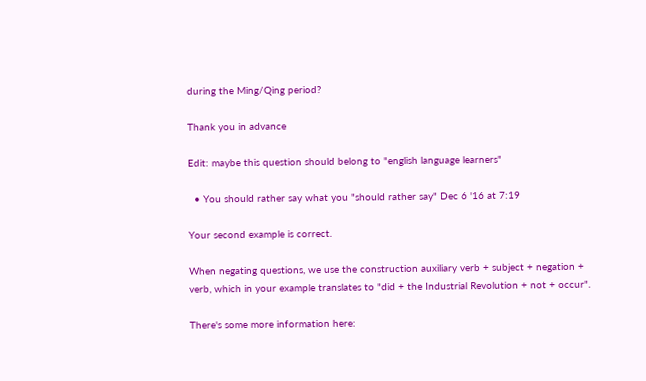during the Ming/Qing period?

Thank you in advance

Edit: maybe this question should belong to "english language learners"

  • You should rather say what you "should rather say" Dec 6 '16 at 7:19

Your second example is correct.

When negating questions, we use the construction auxiliary verb + subject + negation + verb, which in your example translates to "did + the Industrial Revolution + not + occur".

There's some more information here: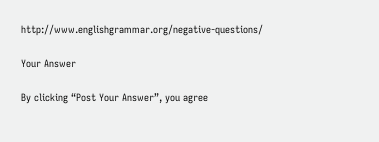http://www.englishgrammar.org/negative-questions/

Your Answer

By clicking “Post Your Answer”, you agree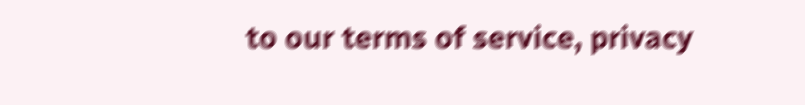to our terms of service, privacy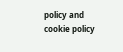policy and cookie policy